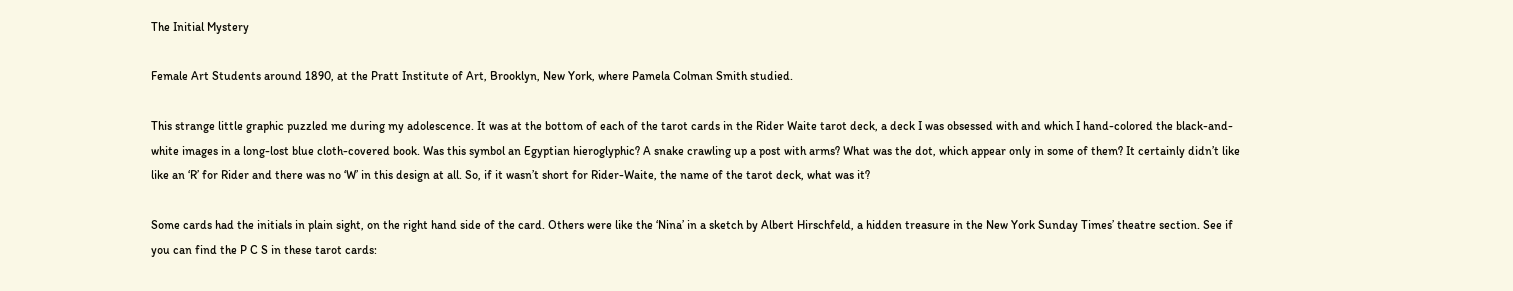The Initial Mystery

Female Art Students around 1890, at the Pratt Institute of Art, Brooklyn, New York, where Pamela Colman Smith studied.

This strange little graphic puzzled me during my adolescence. It was at the bottom of each of the tarot cards in the Rider Waite tarot deck, a deck I was obsessed with and which I hand-colored the black-and-white images in a long-lost blue cloth-covered book. Was this symbol an Egyptian hieroglyphic? A snake crawling up a post with arms? What was the dot, which appear only in some of them? It certainly didn’t like like an ‘R’ for Rider and there was no ‘W’ in this design at all. So, if it wasn’t short for Rider-Waite, the name of the tarot deck, what was it?

Some cards had the initials in plain sight, on the right hand side of the card. Others were like the ‘Nina’ in a sketch by Albert Hirschfeld, a hidden treasure in the New York Sunday Times’ theatre section. See if you can find the P C S in these tarot cards: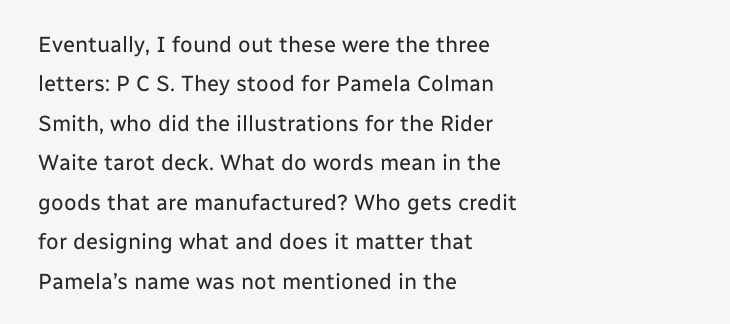Eventually, I found out these were the three letters: P C S. They stood for Pamela Colman Smith, who did the illustrations for the Rider Waite tarot deck. What do words mean in the goods that are manufactured? Who gets credit for designing what and does it matter that Pamela’s name was not mentioned in the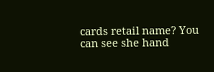cards retail name? You can see she hand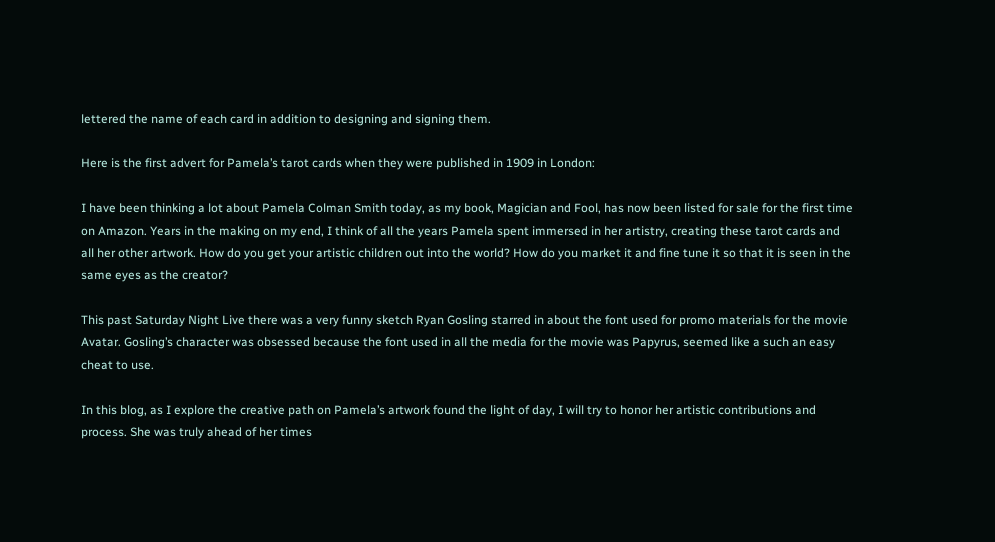lettered the name of each card in addition to designing and signing them.

Here is the first advert for Pamela’s tarot cards when they were published in 1909 in London:

I have been thinking a lot about Pamela Colman Smith today, as my book, Magician and Fool, has now been listed for sale for the first time on Amazon. Years in the making on my end, I think of all the years Pamela spent immersed in her artistry, creating these tarot cards and all her other artwork. How do you get your artistic children out into the world? How do you market it and fine tune it so that it is seen in the same eyes as the creator?

This past Saturday Night Live there was a very funny sketch Ryan Gosling starred in about the font used for promo materials for the movie Avatar. Gosling’s character was obsessed because the font used in all the media for the movie was Papyrus, seemed like a such an easy cheat to use.

In this blog, as I explore the creative path on Pamela’s artwork found the light of day, I will try to honor her artistic contributions and process. She was truly ahead of her times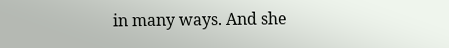in many ways. And she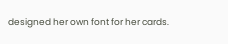designed her own font for her cards.